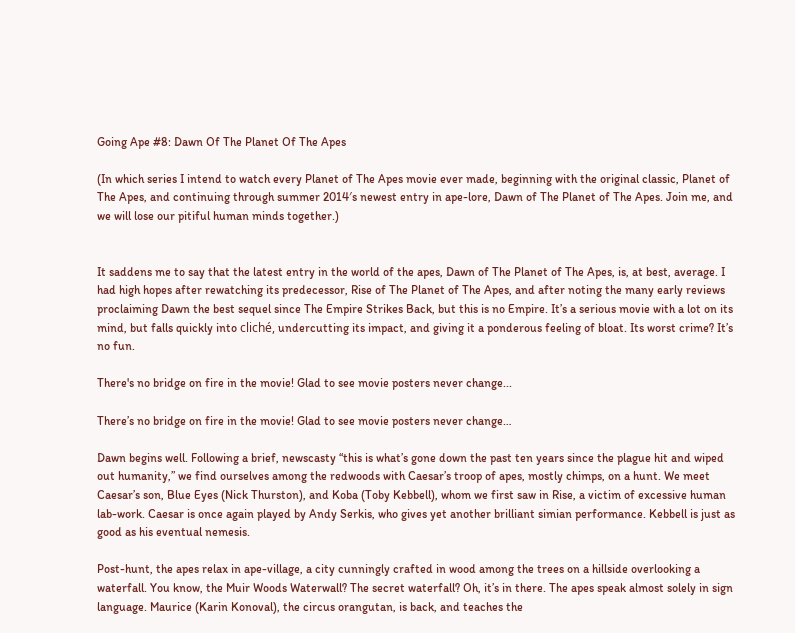Going Ape #8: Dawn Of The Planet Of The Apes

(In which series I intend to watch every Planet of The Apes movie ever made, beginning with the original classic, Planet of The Apes, and continuing through summer 2014′s newest entry in ape-lore, Dawn of The Planet of The Apes. Join me, and we will lose our pitiful human minds together.)


It saddens me to say that the latest entry in the world of the apes, Dawn of The Planet of The Apes, is, at best, average. I had high hopes after rewatching its predecessor, Rise of The Planet of The Apes, and after noting the many early reviews proclaiming Dawn the best sequel since The Empire Strikes Back, but this is no Empire. It’s a serious movie with a lot on its mind, but falls quickly into cliché, undercutting its impact, and giving it a ponderous feeling of bloat. Its worst crime? It’s no fun.

There's no bridge on fire in the movie! Glad to see movie posters never change...

There’s no bridge on fire in the movie! Glad to see movie posters never change…

Dawn begins well. Following a brief, newscasty “this is what’s gone down the past ten years since the plague hit and wiped out humanity,” we find ourselves among the redwoods with Caesar’s troop of apes, mostly chimps, on a hunt. We meet Caesar’s son, Blue Eyes (Nick Thurston), and Koba (Toby Kebbell), whom we first saw in Rise, a victim of excessive human lab-work. Caesar is once again played by Andy Serkis, who gives yet another brilliant simian performance. Kebbell is just as good as his eventual nemesis.

Post-hunt, the apes relax in ape-village, a city cunningly crafted in wood among the trees on a hillside overlooking a waterfall. You know, the Muir Woods Waterwall? The secret waterfall? Oh, it’s in there. The apes speak almost solely in sign language. Maurice (Karin Konoval), the circus orangutan, is back, and teaches the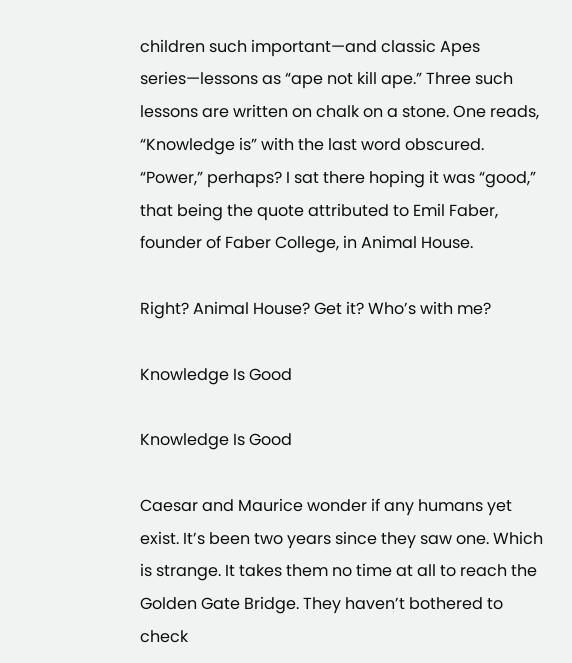children such important—and classic Apes series—lessons as “ape not kill ape.” Three such lessons are written on chalk on a stone. One reads, “Knowledge is” with the last word obscured. “Power,” perhaps? I sat there hoping it was “good,” that being the quote attributed to Emil Faber, founder of Faber College, in Animal House.

Right? Animal House? Get it? Who’s with me?

Knowledge Is Good

Knowledge Is Good

Caesar and Maurice wonder if any humans yet exist. It’s been two years since they saw one. Which is strange. It takes them no time at all to reach the Golden Gate Bridge. They haven’t bothered to check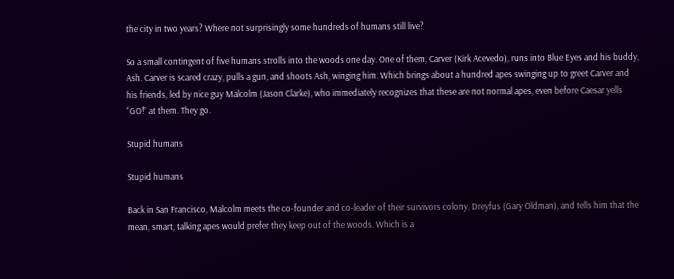the city in two years? Where not surprisingly some hundreds of humans still live?

So a small contingent of five humans strolls into the woods one day. One of them, Carver (Kirk Acevedo), runs into Blue Eyes and his buddy, Ash. Carver is scared crazy, pulls a gun, and shoots Ash, winging him. Which brings about a hundred apes swinging up to greet Carver and his friends, led by nice guy Malcolm (Jason Clarke), who immediately recognizes that these are not normal apes, even before Caesar yells “GO!” at them. They go.

Stupid humans

Stupid humans

Back in San Francisco, Malcolm meets the co-founder and co-leader of their survivors colony, Dreyfus (Gary Oldman), and tells him that the mean, smart, talking apes would prefer they keep out of the woods. Which is a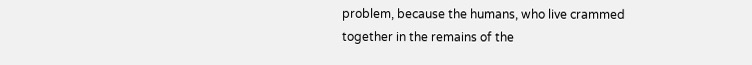problem, because the humans, who live crammed together in the remains of the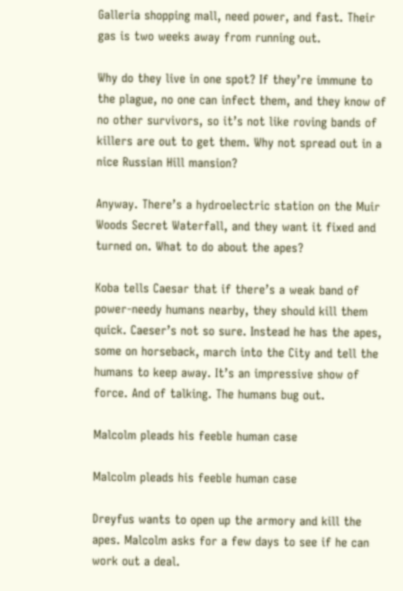Galleria shopping mall, need power, and fast. Their gas is two weeks away from running out.

Why do they live in one spot? If they’re immune to the plague, no one can infect them, and they know of no other survivors, so it’s not like roving bands of killers are out to get them. Why not spread out in a nice Russian Hill mansion?

Anyway. There’s a hydroelectric station on the Muir Woods Secret Waterfall, and they want it fixed and turned on. What to do about the apes?

Koba tells Caesar that if there’s a weak band of power-needy humans nearby, they should kill them quick. Caeser’s not so sure. Instead he has the apes, some on horseback, march into the City and tell the humans to keep away. It’s an impressive show of force. And of talking. The humans bug out.

Malcolm pleads his feeble human case

Malcolm pleads his feeble human case

Dreyfus wants to open up the armory and kill the apes. Malcolm asks for a few days to see if he can work out a deal.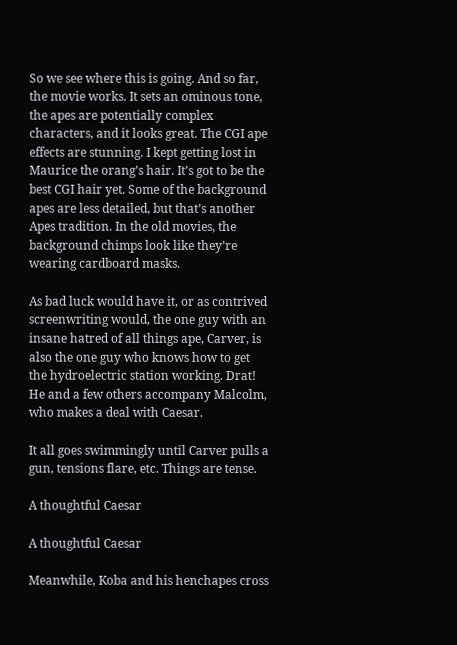So we see where this is going. And so far, the movie works. It sets an ominous tone, the apes are potentially complex characters, and it looks great. The CGI ape effects are stunning. I kept getting lost in Maurice the orang’s hair. It’s got to be the best CGI hair yet. Some of the background apes are less detailed, but that’s another Apes tradition. In the old movies, the background chimps look like they’re wearing cardboard masks.

As bad luck would have it, or as contrived screenwriting would, the one guy with an insane hatred of all things ape, Carver, is also the one guy who knows how to get the hydroelectric station working. Drat! He and a few others accompany Malcolm, who makes a deal with Caesar.

It all goes swimmingly until Carver pulls a gun, tensions flare, etc. Things are tense.

A thoughtful Caesar

A thoughtful Caesar

Meanwhile, Koba and his henchapes cross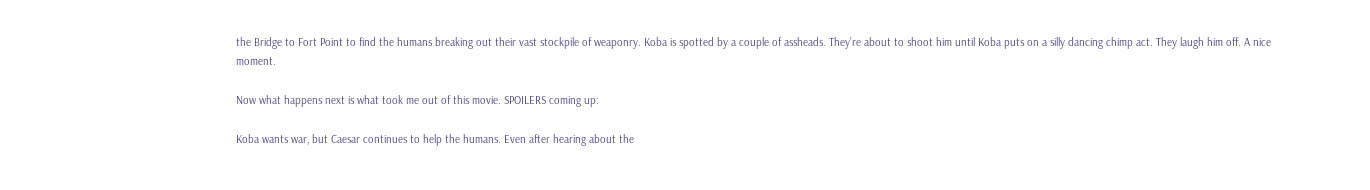the Bridge to Fort Point to find the humans breaking out their vast stockpile of weaponry. Koba is spotted by a couple of assheads. They’re about to shoot him until Koba puts on a silly dancing chimp act. They laugh him off. A nice moment.

Now what happens next is what took me out of this movie. SPOILERS coming up:

Koba wants war, but Caesar continues to help the humans. Even after hearing about the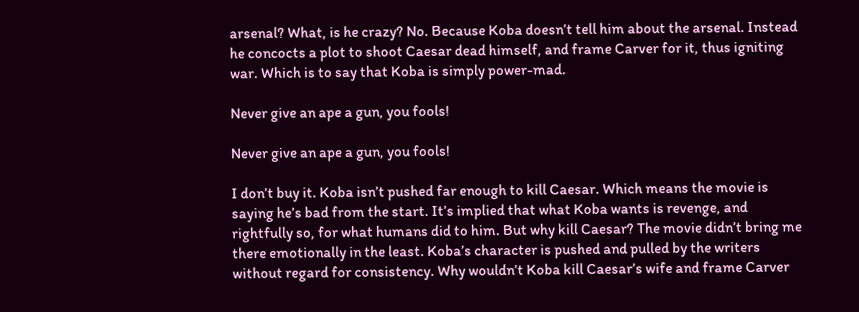arsenal? What, is he crazy? No. Because Koba doesn’t tell him about the arsenal. Instead he concocts a plot to shoot Caesar dead himself, and frame Carver for it, thus igniting war. Which is to say that Koba is simply power-mad.

Never give an ape a gun, you fools!

Never give an ape a gun, you fools!

I don’t buy it. Koba isn’t pushed far enough to kill Caesar. Which means the movie is saying he’s bad from the start. It’s implied that what Koba wants is revenge, and rightfully so, for what humans did to him. But why kill Caesar? The movie didn’t bring me there emotionally in the least. Koba’s character is pushed and pulled by the writers without regard for consistency. Why wouldn’t Koba kill Caesar’s wife and frame Carver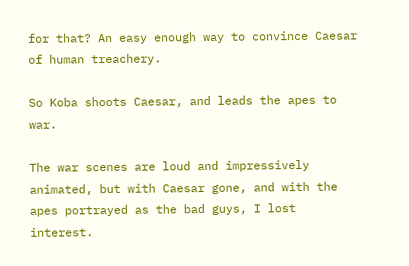for that? An easy enough way to convince Caesar of human treachery.

So Koba shoots Caesar, and leads the apes to war.

The war scenes are loud and impressively animated, but with Caesar gone, and with the apes portrayed as the bad guys, I lost interest.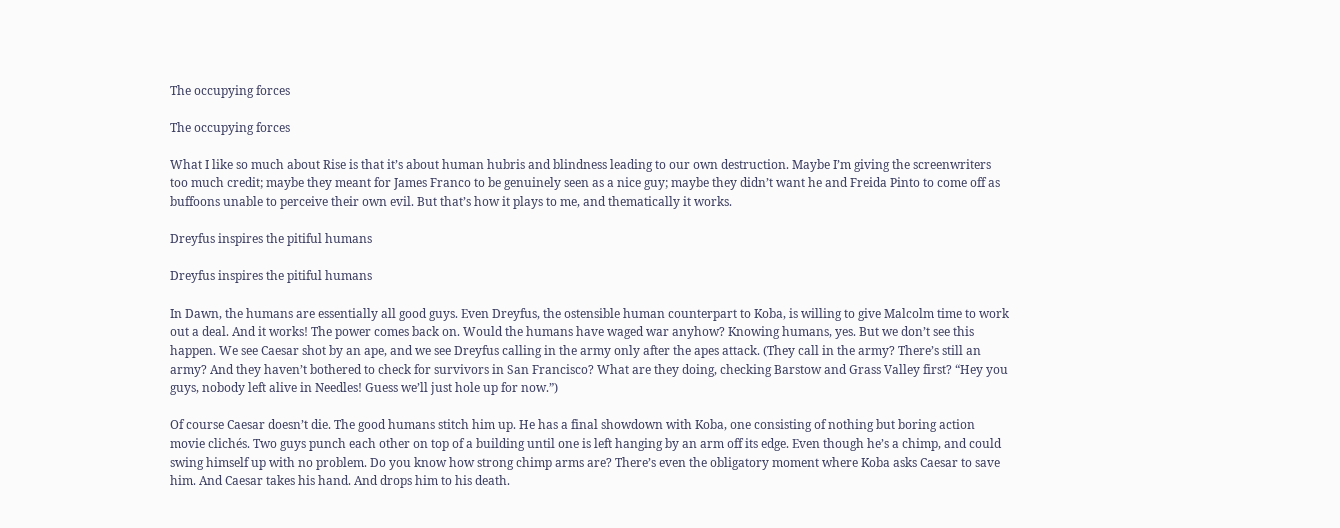The occupying forces

The occupying forces

What I like so much about Rise is that it’s about human hubris and blindness leading to our own destruction. Maybe I’m giving the screenwriters too much credit; maybe they meant for James Franco to be genuinely seen as a nice guy; maybe they didn’t want he and Freida Pinto to come off as buffoons unable to perceive their own evil. But that’s how it plays to me, and thematically it works.

Dreyfus inspires the pitiful humans

Dreyfus inspires the pitiful humans

In Dawn, the humans are essentially all good guys. Even Dreyfus, the ostensible human counterpart to Koba, is willing to give Malcolm time to work out a deal. And it works! The power comes back on. Would the humans have waged war anyhow? Knowing humans, yes. But we don’t see this happen. We see Caesar shot by an ape, and we see Dreyfus calling in the army only after the apes attack. (They call in the army? There’s still an army? And they haven’t bothered to check for survivors in San Francisco? What are they doing, checking Barstow and Grass Valley first? “Hey you guys, nobody left alive in Needles! Guess we’ll just hole up for now.”)

Of course Caesar doesn’t die. The good humans stitch him up. He has a final showdown with Koba, one consisting of nothing but boring action movie clichés. Two guys punch each other on top of a building until one is left hanging by an arm off its edge. Even though he’s a chimp, and could swing himself up with no problem. Do you know how strong chimp arms are? There’s even the obligatory moment where Koba asks Caesar to save him. And Caesar takes his hand. And drops him to his death.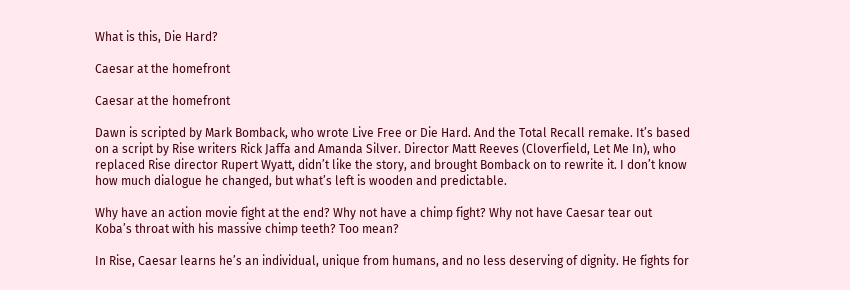What is this, Die Hard?

Caesar at the homefront

Caesar at the homefront

Dawn is scripted by Mark Bomback, who wrote Live Free or Die Hard. And the Total Recall remake. It’s based on a script by Rise writers Rick Jaffa and Amanda Silver. Director Matt Reeves (Cloverfield, Let Me In), who replaced Rise director Rupert Wyatt, didn’t like the story, and brought Bomback on to rewrite it. I don’t know how much dialogue he changed, but what’s left is wooden and predictable.

Why have an action movie fight at the end? Why not have a chimp fight? Why not have Caesar tear out Koba’s throat with his massive chimp teeth? Too mean?

In Rise, Caesar learns he’s an individual, unique from humans, and no less deserving of dignity. He fights for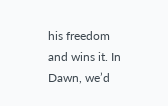his freedom and wins it. In Dawn, we’d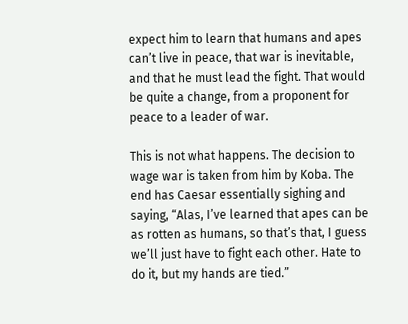expect him to learn that humans and apes can’t live in peace, that war is inevitable, and that he must lead the fight. That would be quite a change, from a proponent for peace to a leader of war.

This is not what happens. The decision to wage war is taken from him by Koba. The end has Caesar essentially sighing and saying, “Alas, I’ve learned that apes can be as rotten as humans, so that’s that, I guess we’ll just have to fight each other. Hate to do it, but my hands are tied.”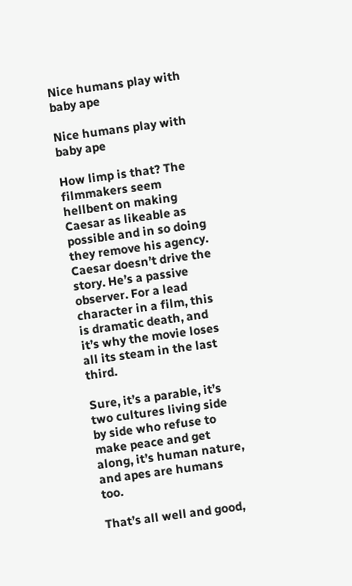Nice humans play with baby ape

Nice humans play with baby ape

How limp is that? The filmmakers seem hellbent on making Caesar as likeable as possible and in so doing they remove his agency. Caesar doesn’t drive the story. He’s a passive observer. For a lead character in a film, this is dramatic death, and it’s why the movie loses all its steam in the last third.

Sure, it’s a parable, it’s two cultures living side by side who refuse to make peace and get along, it’s human nature, and apes are humans too.

That’s all well and good,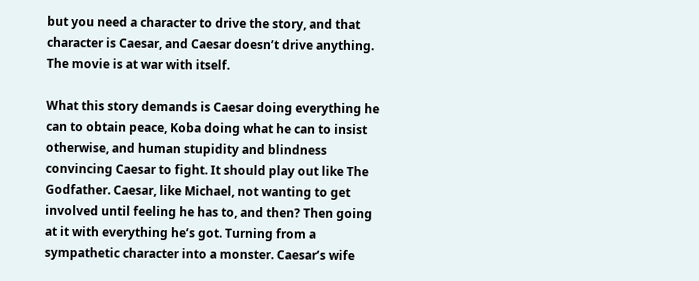but you need a character to drive the story, and that character is Caesar, and Caesar doesn’t drive anything. The movie is at war with itself.

What this story demands is Caesar doing everything he can to obtain peace, Koba doing what he can to insist otherwise, and human stupidity and blindness convincing Caesar to fight. It should play out like The Godfather. Caesar, like Michael, not wanting to get involved until feeling he has to, and then? Then going at it with everything he’s got. Turning from a sympathetic character into a monster. Caesar’s wife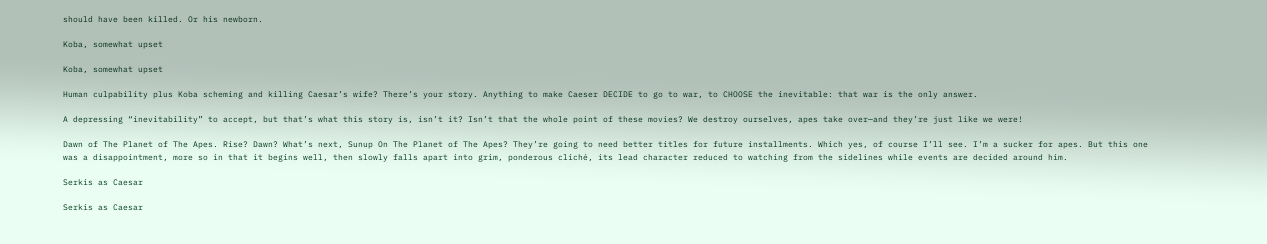should have been killed. Or his newborn.

Koba, somewhat upset

Koba, somewhat upset

Human culpability plus Koba scheming and killing Caesar’s wife? There’s your story. Anything to make Caeser DECIDE to go to war, to CHOOSE the inevitable: that war is the only answer.

A depressing “inevitability” to accept, but that’s what this story is, isn’t it? Isn’t that the whole point of these movies? We destroy ourselves, apes take over—and they’re just like we were!

Dawn of The Planet of The Apes. Rise? Dawn? What’s next, Sunup On The Planet of The Apes? They’re going to need better titles for future installments. Which yes, of course I’ll see. I’m a sucker for apes. But this one was a disappointment, more so in that it begins well, then slowly falls apart into grim, ponderous cliché, its lead character reduced to watching from the sidelines while events are decided around him.

Serkis as Caesar

Serkis as Caesar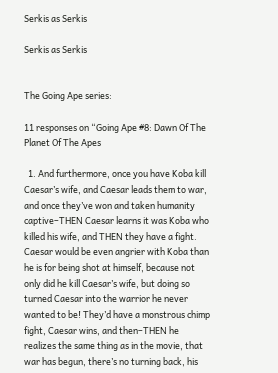Serkis as Serkis

Serkis as Serkis


The Going Ape series:

11 responses on “Going Ape #8: Dawn Of The Planet Of The Apes

  1. And furthermore, once you have Koba kill Caesar’s wife, and Caesar leads them to war, and once they’ve won and taken humanity captive–THEN Caesar learns it was Koba who killed his wife, and THEN they have a fight. Caesar would be even angrier with Koba than he is for being shot at himself, because not only did he kill Caesar’s wife, but doing so turned Caesar into the warrior he never wanted to be! They’d have a monstrous chimp fight, Caesar wins, and then–THEN he realizes the same thing as in the movie, that war has begun, there’s no turning back, his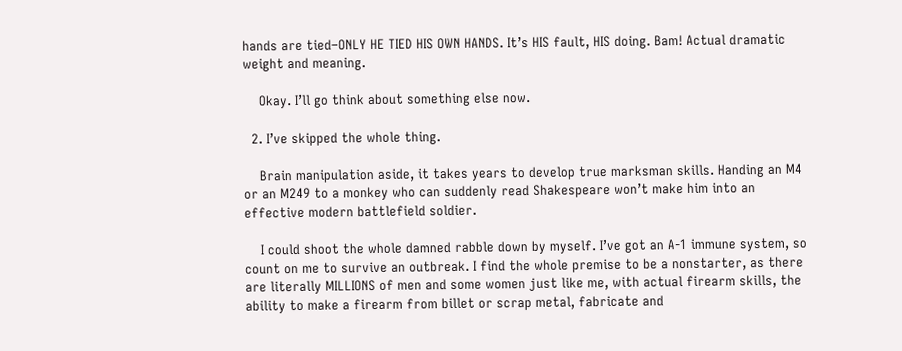hands are tied–ONLY HE TIED HIS OWN HANDS. It’s HIS fault, HIS doing. Bam! Actual dramatic weight and meaning.

    Okay. I’ll go think about something else now.

  2. I’ve skipped the whole thing.

    Brain manipulation aside, it takes years to develop true marksman skills. Handing an M4 or an M249 to a monkey who can suddenly read Shakespeare won’t make him into an effective modern battlefield soldier.

    I could shoot the whole damned rabble down by myself. I’ve got an A-1 immune system, so count on me to survive an outbreak. I find the whole premise to be a nonstarter, as there are literally MILLIONS of men and some women just like me, with actual firearm skills, the ability to make a firearm from billet or scrap metal, fabricate and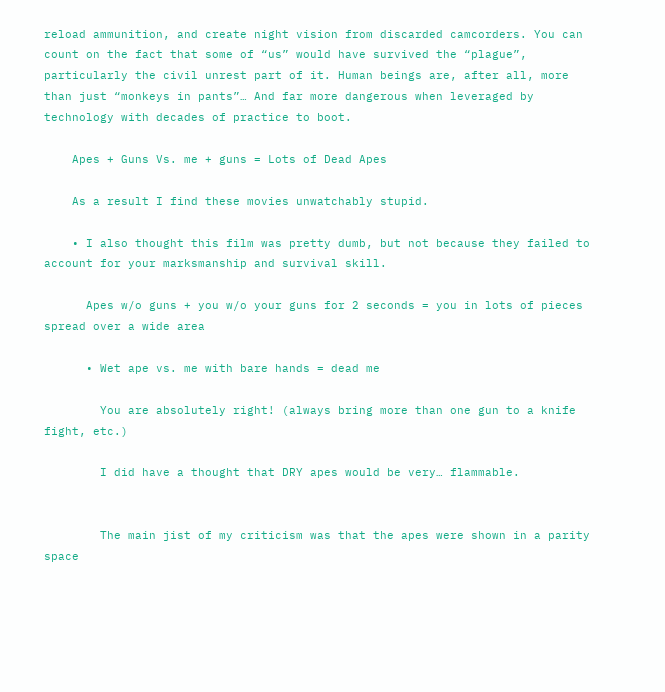reload ammunition, and create night vision from discarded camcorders. You can count on the fact that some of “us” would have survived the “plague”, particularly the civil unrest part of it. Human beings are, after all, more than just “monkeys in pants”… And far more dangerous when leveraged by technology with decades of practice to boot.

    Apes + Guns Vs. me + guns = Lots of Dead Apes

    As a result I find these movies unwatchably stupid.

    • I also thought this film was pretty dumb, but not because they failed to account for your marksmanship and survival skill.

      Apes w/o guns + you w/o your guns for 2 seconds = you in lots of pieces spread over a wide area

      • Wet ape vs. me with bare hands = dead me

        You are absolutely right! (always bring more than one gun to a knife fight, etc.)

        I did have a thought that DRY apes would be very… flammable.


        The main jist of my criticism was that the apes were shown in a parity space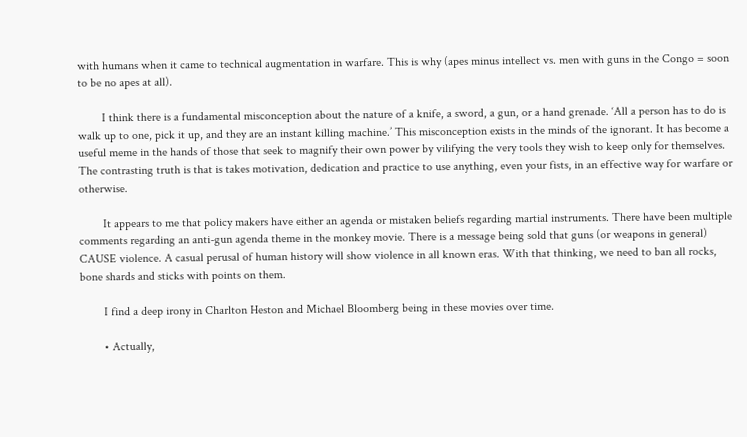with humans when it came to technical augmentation in warfare. This is why (apes minus intellect vs. men with guns in the Congo = soon to be no apes at all).

        I think there is a fundamental misconception about the nature of a knife, a sword, a gun, or a hand grenade. ‘All a person has to do is walk up to one, pick it up, and they are an instant killing machine.’ This misconception exists in the minds of the ignorant. It has become a useful meme in the hands of those that seek to magnify their own power by vilifying the very tools they wish to keep only for themselves. The contrasting truth is that is takes motivation, dedication and practice to use anything, even your fists, in an effective way for warfare or otherwise.

        It appears to me that policy makers have either an agenda or mistaken beliefs regarding martial instruments. There have been multiple comments regarding an anti-gun agenda theme in the monkey movie. There is a message being sold that guns (or weapons in general) CAUSE violence. A casual perusal of human history will show violence in all known eras. With that thinking, we need to ban all rocks, bone shards and sticks with points on them.

        I find a deep irony in Charlton Heston and Michael Bloomberg being in these movies over time.

        • Actually,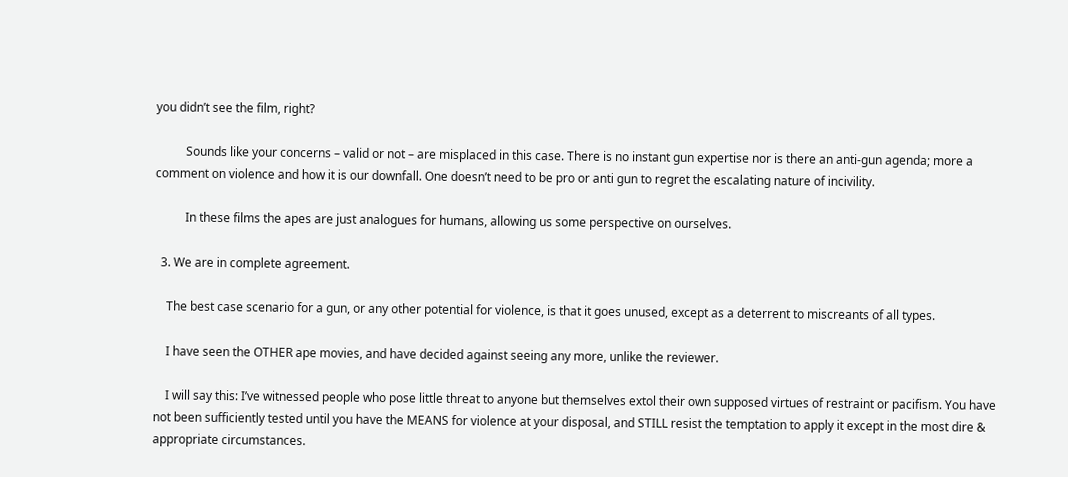you didn’t see the film, right?

          Sounds like your concerns – valid or not – are misplaced in this case. There is no instant gun expertise nor is there an anti-gun agenda; more a comment on violence and how it is our downfall. One doesn’t need to be pro or anti gun to regret the escalating nature of incivility.

          In these films the apes are just analogues for humans, allowing us some perspective on ourselves.

  3. We are in complete agreement.

    The best case scenario for a gun, or any other potential for violence, is that it goes unused, except as a deterrent to miscreants of all types.

    I have seen the OTHER ape movies, and have decided against seeing any more, unlike the reviewer.

    I will say this: I’ve witnessed people who pose little threat to anyone but themselves extol their own supposed virtues of restraint or pacifism. You have not been sufficiently tested until you have the MEANS for violence at your disposal, and STILL resist the temptation to apply it except in the most dire & appropriate circumstances.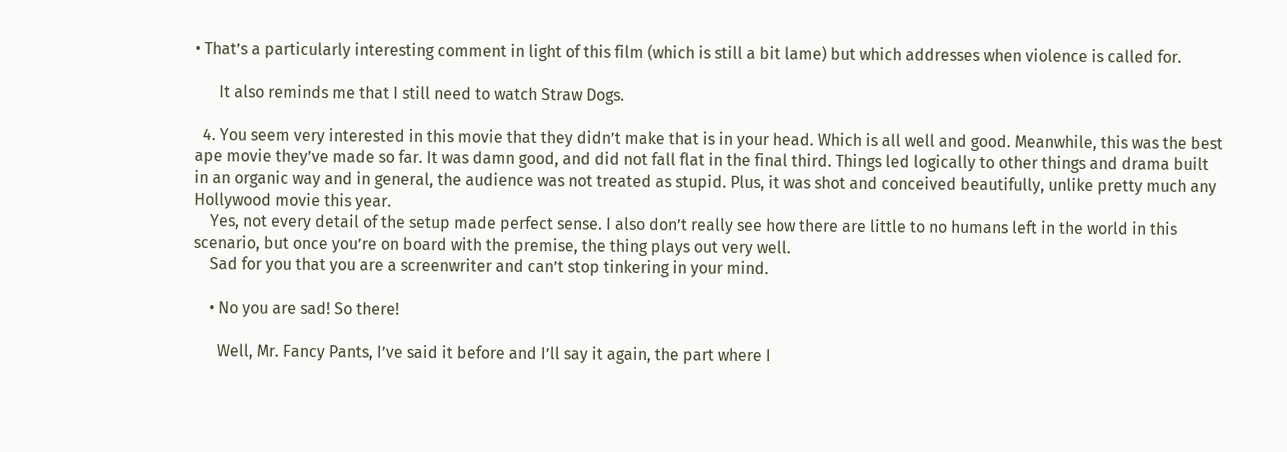• That’s a particularly interesting comment in light of this film (which is still a bit lame) but which addresses when violence is called for.

      It also reminds me that I still need to watch Straw Dogs.

  4. You seem very interested in this movie that they didn’t make that is in your head. Which is all well and good. Meanwhile, this was the best ape movie they’ve made so far. It was damn good, and did not fall flat in the final third. Things led logically to other things and drama built in an organic way and in general, the audience was not treated as stupid. Plus, it was shot and conceived beautifully, unlike pretty much any Hollywood movie this year.
    Yes, not every detail of the setup made perfect sense. I also don’t really see how there are little to no humans left in the world in this scenario, but once you’re on board with the premise, the thing plays out very well.
    Sad for you that you are a screenwriter and can’t stop tinkering in your mind.

    • No you are sad! So there!

      Well, Mr. Fancy Pants, I’ve said it before and I’ll say it again, the part where I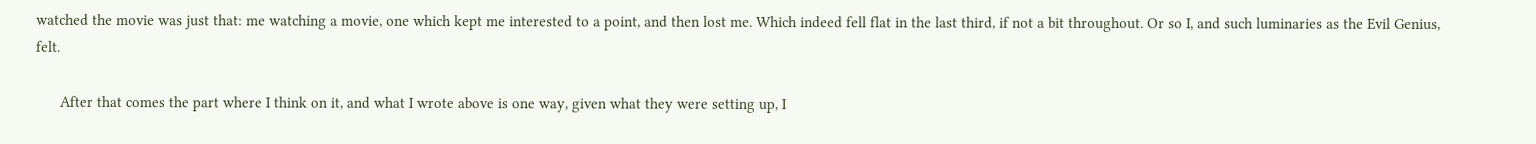watched the movie was just that: me watching a movie, one which kept me interested to a point, and then lost me. Which indeed fell flat in the last third, if not a bit throughout. Or so I, and such luminaries as the Evil Genius, felt.

      After that comes the part where I think on it, and what I wrote above is one way, given what they were setting up, I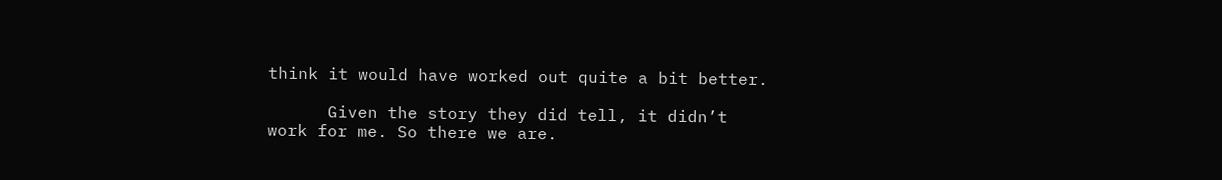think it would have worked out quite a bit better.

      Given the story they did tell, it didn’t work for me. So there we are.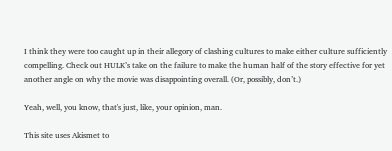I think they were too caught up in their allegory of clashing cultures to make either culture sufficiently compelling. Check out HULK’s take on the failure to make the human half of the story effective for yet another angle on why the movie was disappointing overall. (Or, possibly, don’t.)

Yeah, well, you know, that's just, like, your opinion, man.

This site uses Akismet to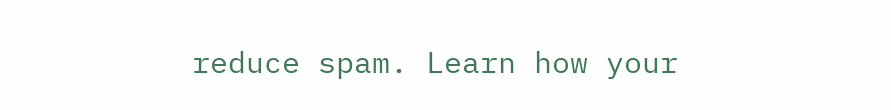reduce spam. Learn how your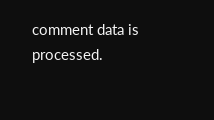comment data is processed.